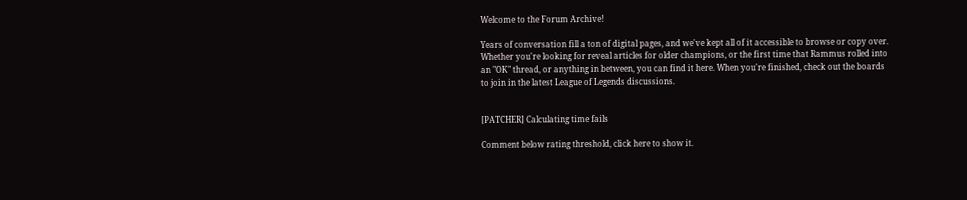Welcome to the Forum Archive!

Years of conversation fill a ton of digital pages, and we've kept all of it accessible to browse or copy over. Whether you're looking for reveal articles for older champions, or the first time that Rammus rolled into an "OK" thread, or anything in between, you can find it here. When you're finished, check out the boards to join in the latest League of Legends discussions.


[PATCHER] Calculating time fails

Comment below rating threshold, click here to show it.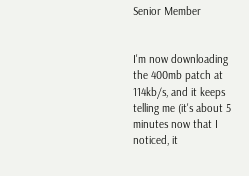Senior Member


I'm now downloading the 400mb patch at 114kb/s, and it keeps telling me (it's about 5 minutes now that I noticed, it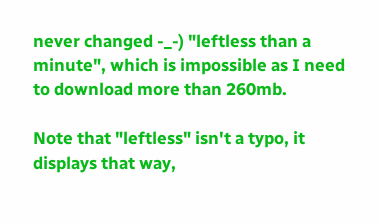never changed -_-) "leftless than a minute", which is impossible as I need to download more than 260mb.

Note that "leftless" isn't a typo, it displays that way,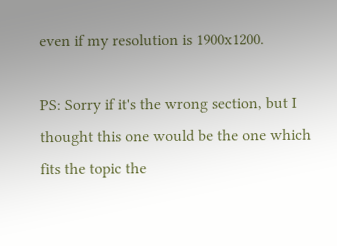even if my resolution is 1900x1200.

PS: Sorry if it's the wrong section, but I thought this one would be the one which fits the topic the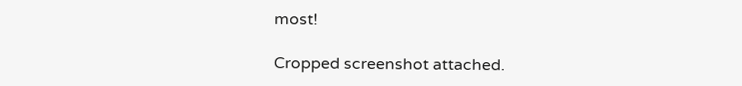most!

Cropped screenshot attached.